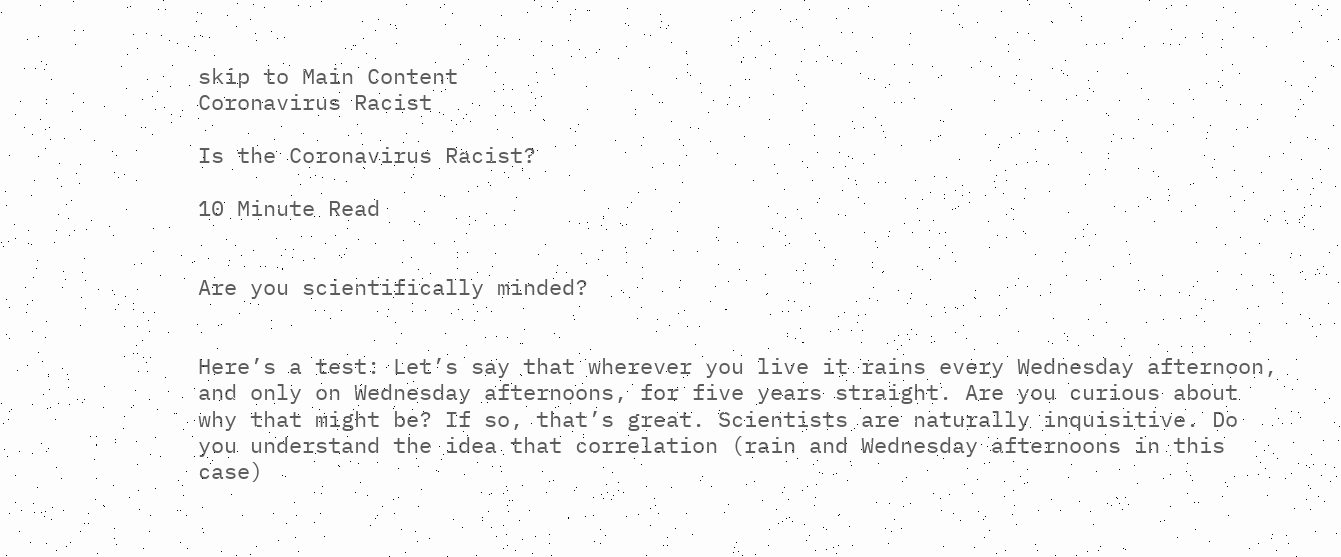skip to Main Content
Coronavirus Racist

Is the Coronavirus Racist?

10 Minute Read


Are you scientifically minded?


Here’s a test: Let’s say that wherever you live it rains every Wednesday afternoon, and only on Wednesday afternoons, for five years straight. Are you curious about why that might be? If so, that’s great. Scientists are naturally inquisitive. Do you understand the idea that correlation (rain and Wednesday afternoons in this case)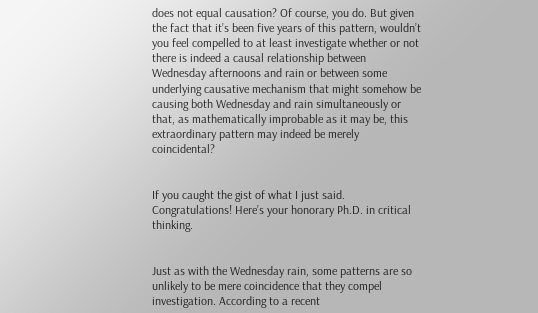does not equal causation? Of course, you do. But given the fact that it’s been five years of this pattern, wouldn’t you feel compelled to at least investigate whether or not there is indeed a causal relationship between Wednesday afternoons and rain or between some underlying causative mechanism that might somehow be causing both Wednesday and rain simultaneously or that, as mathematically improbable as it may be, this extraordinary pattern may indeed be merely coincidental?


If you caught the gist of what I just said. Congratulations! Here’s your honorary Ph.D. in critical thinking.


Just as with the Wednesday rain, some patterns are so unlikely to be mere coincidence that they compel investigation. According to a recent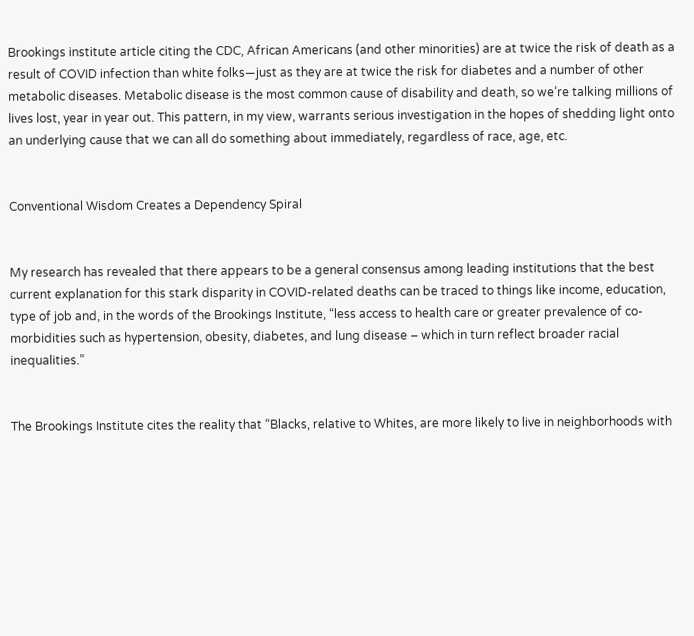Brookings institute article citing the CDC, African Americans (and other minorities) are at twice the risk of death as a result of COVID infection than white folks—just as they are at twice the risk for diabetes and a number of other metabolic diseases. Metabolic disease is the most common cause of disability and death, so we’re talking millions of lives lost, year in year out. This pattern, in my view, warrants serious investigation in the hopes of shedding light onto an underlying cause that we can all do something about immediately, regardless of race, age, etc.


Conventional Wisdom Creates a Dependency Spiral


My research has revealed that there appears to be a general consensus among leading institutions that the best current explanation for this stark disparity in COVID-related deaths can be traced to things like income, education, type of job and, in the words of the Brookings Institute, “less access to health care or greater prevalence of co-morbidities such as hypertension, obesity, diabetes, and lung disease – which in turn reflect broader racial inequalities.”


The Brookings Institute cites the reality that “Blacks, relative to Whites, are more likely to live in neighborhoods with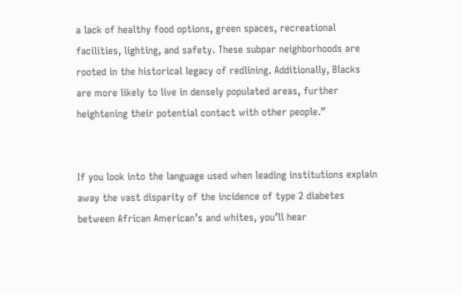a lack of healthy food options, green spaces, recreational facilities, lighting, and safety. These subpar neighborhoods are rooted in the historical legacy of redlining. Additionally, Blacks are more likely to live in densely populated areas, further heightening their potential contact with other people.”


If you look into the language used when leading institutions explain away the vast disparity of the incidence of type 2 diabetes between African American’s and whites, you’ll hear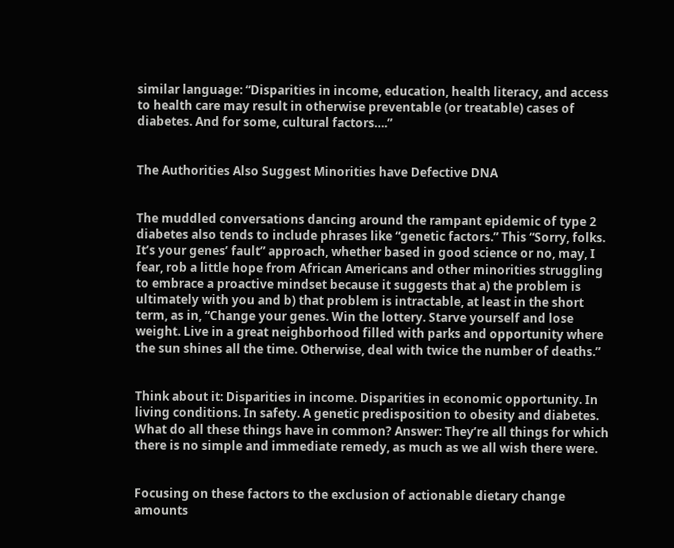similar language: “Disparities in income, education, health literacy, and access to health care may result in otherwise preventable (or treatable) cases of diabetes. And for some, cultural factors….”


The Authorities Also Suggest Minorities have Defective DNA


The muddled conversations dancing around the rampant epidemic of type 2 diabetes also tends to include phrases like “genetic factors.” This “Sorry, folks. It’s your genes’ fault” approach, whether based in good science or no, may, I fear, rob a little hope from African Americans and other minorities struggling to embrace a proactive mindset because it suggests that a) the problem is ultimately with you and b) that problem is intractable, at least in the short term, as in, “Change your genes. Win the lottery. Starve yourself and lose weight. Live in a great neighborhood filled with parks and opportunity where the sun shines all the time. Otherwise, deal with twice the number of deaths.”


Think about it: Disparities in income. Disparities in economic opportunity. In living conditions. In safety. A genetic predisposition to obesity and diabetes. What do all these things have in common? Answer: They’re all things for which there is no simple and immediate remedy, as much as we all wish there were.


Focusing on these factors to the exclusion of actionable dietary change amounts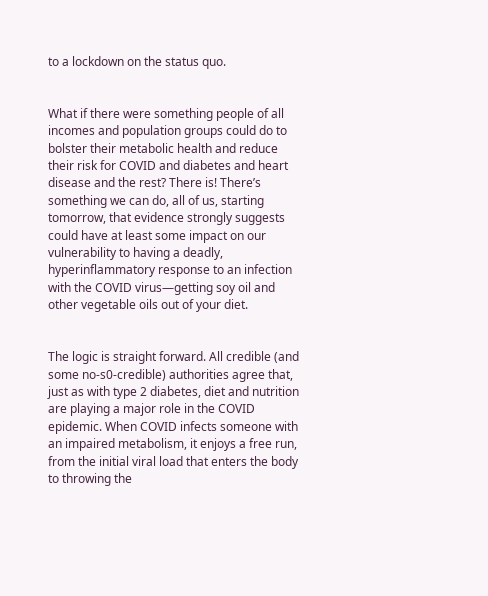to a lockdown on the status quo.


What if there were something people of all incomes and population groups could do to bolster their metabolic health and reduce their risk for COVID and diabetes and heart disease and the rest? There is! There’s something we can do, all of us, starting tomorrow, that evidence strongly suggests could have at least some impact on our vulnerability to having a deadly, hyperinflammatory response to an infection with the COVID virus—getting soy oil and other vegetable oils out of your diet.


The logic is straight forward. All credible (and some no-s0-credible) authorities agree that, just as with type 2 diabetes, diet and nutrition are playing a major role in the COVID epidemic. When COVID infects someone with an impaired metabolism, it enjoys a free run, from the initial viral load that enters the body to throwing the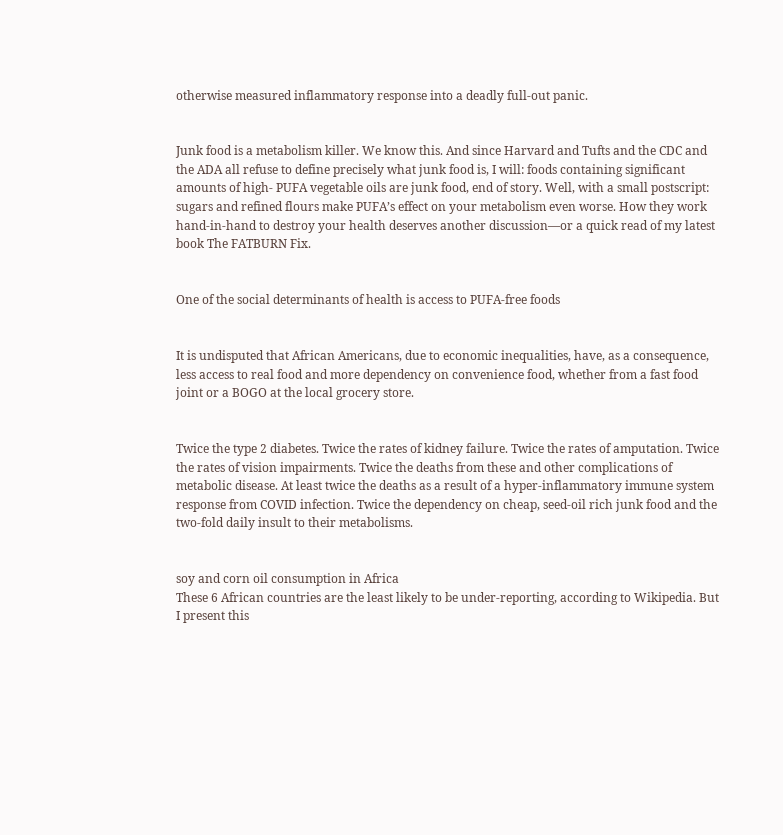otherwise measured inflammatory response into a deadly full-out panic.


Junk food is a metabolism killer. We know this. And since Harvard and Tufts and the CDC and the ADA all refuse to define precisely what junk food is, I will: foods containing significant amounts of high- PUFA vegetable oils are junk food, end of story. Well, with a small postscript: sugars and refined flours make PUFA’s effect on your metabolism even worse. How they work hand-in-hand to destroy your health deserves another discussion—or a quick read of my latest book The FATBURN Fix.


One of the social determinants of health is access to PUFA-free foods


It is undisputed that African Americans, due to economic inequalities, have, as a consequence, less access to real food and more dependency on convenience food, whether from a fast food joint or a BOGO at the local grocery store.


Twice the type 2 diabetes. Twice the rates of kidney failure. Twice the rates of amputation. Twice the rates of vision impairments. Twice the deaths from these and other complications of metabolic disease. At least twice the deaths as a result of a hyper-inflammatory immune system response from COVID infection. Twice the dependency on cheap, seed-oil rich junk food and the two-fold daily insult to their metabolisms.


soy and corn oil consumption in Africa
These 6 African countries are the least likely to be under-reporting, according to Wikipedia. But I present this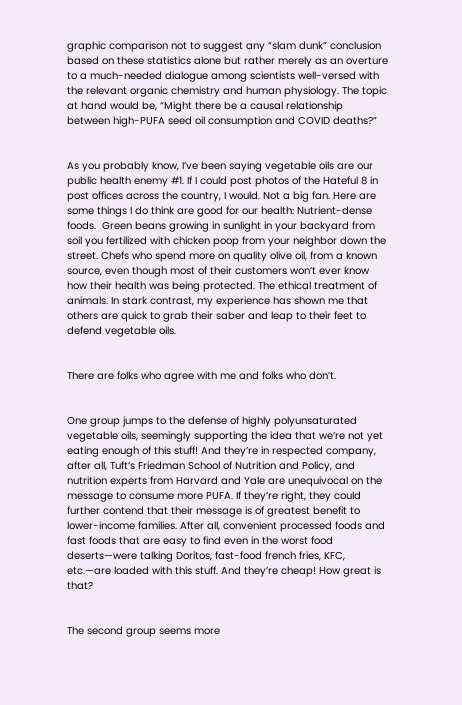graphic comparison not to suggest any “slam dunk” conclusion based on these statistics alone but rather merely as an overture to a much-needed dialogue among scientists well-versed with the relevant organic chemistry and human physiology. The topic at hand would be, “Might there be a causal relationship between high-PUFA seed oil consumption and COVID deaths?”


As you probably know, I’ve been saying vegetable oils are our public health enemy #1. If I could post photos of the Hateful 8 in post offices across the country, I would. Not a big fan. Here are some things I do think are good for our health: Nutrient-dense foods.  Green beans growing in sunlight in your backyard from soil you fertilized with chicken poop from your neighbor down the street. Chefs who spend more on quality olive oil, from a known source, even though most of their customers won’t ever know how their health was being protected. The ethical treatment of animals. In stark contrast, my experience has shown me that others are quick to grab their saber and leap to their feet to defend vegetable oils.


There are folks who agree with me and folks who don’t.


One group jumps to the defense of highly polyunsaturated vegetable oils, seemingly supporting the idea that we’re not yet eating enough of this stuff! And they’re in respected company, after all, Tuft’s Friedman School of Nutrition and Policy, and nutrition experts from Harvard and Yale are unequivocal on the message to consume more PUFA. If they’re right, they could further contend that their message is of greatest benefit to lower-income families. After all, convenient processed foods and fast foods that are easy to find even in the worst food deserts—were talking Doritos, fast-food french fries, KFC, etc.—are loaded with this stuff. And they’re cheap! How great is that?


The second group seems more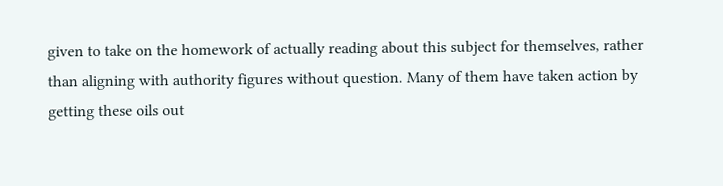given to take on the homework of actually reading about this subject for themselves, rather than aligning with authority figures without question. Many of them have taken action by getting these oils out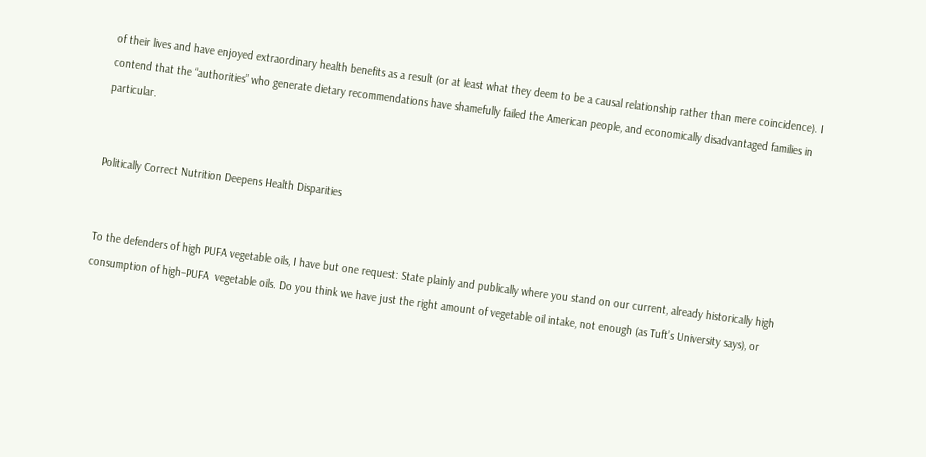of their lives and have enjoyed extraordinary health benefits as a result (or at least what they deem to be a causal relationship rather than mere coincidence). I contend that the “authorities” who generate dietary recommendations have shamefully failed the American people, and economically disadvantaged families in particular.


Politically Correct Nutrition Deepens Health Disparities


To the defenders of high PUFA vegetable oils, I have but one request: State plainly and publically where you stand on our current, already historically high consumption of high–PUFA  vegetable oils. Do you think we have just the right amount of vegetable oil intake, not enough (as Tuft’s University says), or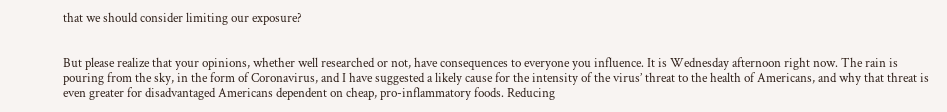that we should consider limiting our exposure?


But please realize that your opinions, whether well researched or not, have consequences to everyone you influence. It is Wednesday afternoon right now. The rain is pouring from the sky, in the form of Coronavirus, and I have suggested a likely cause for the intensity of the virus’ threat to the health of Americans, and why that threat is even greater for disadvantaged Americans dependent on cheap, pro-inflammatory foods. Reducing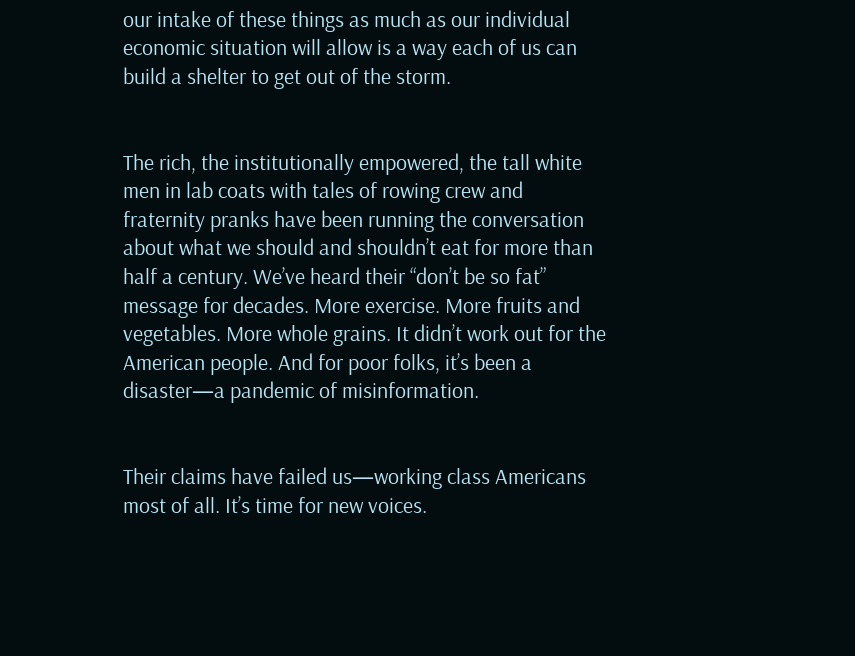our intake of these things as much as our individual economic situation will allow is a way each of us can build a shelter to get out of the storm.


The rich, the institutionally empowered, the tall white men in lab coats with tales of rowing crew and fraternity pranks have been running the conversation about what we should and shouldn’t eat for more than half a century. We’ve heard their “don’t be so fat” message for decades. More exercise. More fruits and vegetables. More whole grains. It didn’t work out for the American people. And for poor folks, it’s been a disaster—a pandemic of misinformation.


Their claims have failed us—working class Americans most of all. It’s time for new voices.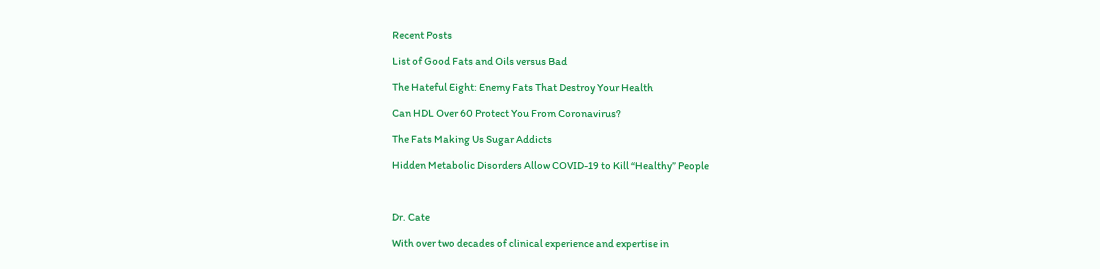Recent Posts

List of Good Fats and Oils versus Bad

The Hateful Eight: Enemy Fats That Destroy Your Health

Can HDL Over 60 Protect You From Coronavirus?

The Fats Making Us Sugar Addicts

Hidden Metabolic Disorders Allow COVID-19 to Kill “Healthy” People



Dr. Cate

With over two decades of clinical experience and expertise in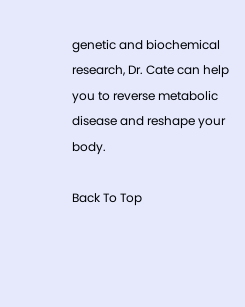genetic and biochemical research, Dr. Cate can help you to reverse metabolic disease and reshape your body.

Back To Top